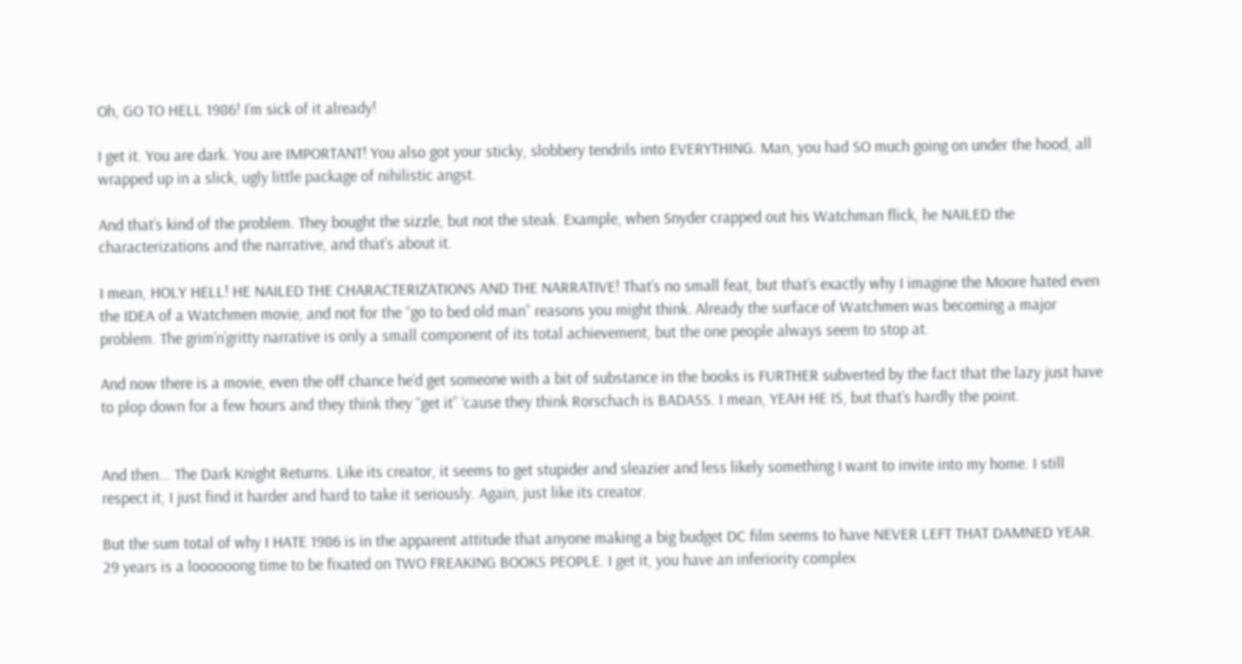Oh, GO TO HELL 1986! I’m sick of it already!

I get it. You are dark. You are IMPORTANT! You also got your sticky, slobbery tendrils into EVERYTHING. Man, you had SO much going on under the hood, all wrapped up in a slick, ugly little package of nihilistic angst.

And that’s kind of the problem. They bought the sizzle, but not the steak. Example, when Snyder crapped out his Watchman flick, he NAILED the characterizations and the narrative, and that’s about it.

I mean, HOLY HELL! HE NAILED THE CHARACTERIZATIONS AND THE NARRATIVE! That’s no small feat, but that’s exactly why I imagine the Moore hated even the IDEA of a Watchmen movie, and not for the “go to bed old man” reasons you might think. Already the surface of Watchmen was becoming a major problem. The grim’n’gritty narrative is only a small component of its total achievement, but the one people always seem to stop at.

And now there is a movie, even the off chance he’d get someone with a bit of substance in the books is FURTHER subverted by the fact that the lazy just have to plop down for a few hours and they think they “get it” ‘cause they think Rorschach is BADASS. I mean, YEAH HE IS, but that’s hardly the point.


And then... The Dark Knight Returns. Like its creator, it seems to get stupider and sleazier and less likely something I want to invite into my home. I still respect it, I just find it harder and hard to take it seriously. Again, just like its creator.

But the sum total of why I HATE 1986 is in the apparent attitude that anyone making a big budget DC film seems to have NEVER LEFT THAT DAMNED YEAR. 29 years is a loooooong time to be fixated on TWO FREAKING BOOKS PEOPLE. I get it, you have an inferiority complex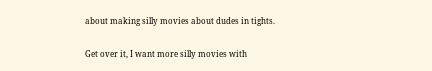about making silly movies about dudes in tights.

Get over it, I want more silly movies with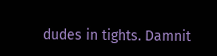dudes in tights. Damnit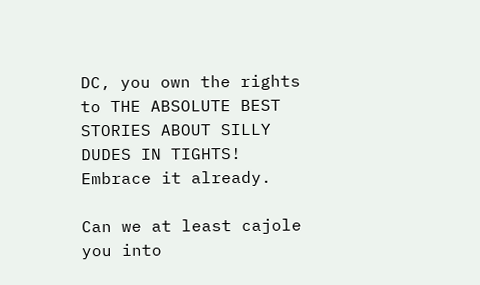DC, you own the rights to THE ABSOLUTE BEST STORIES ABOUT SILLY DUDES IN TIGHTS! Embrace it already.

Can we at least cajole you into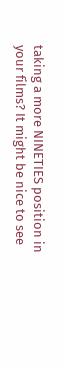taking a more NINETIES position in your films? It might be nice to see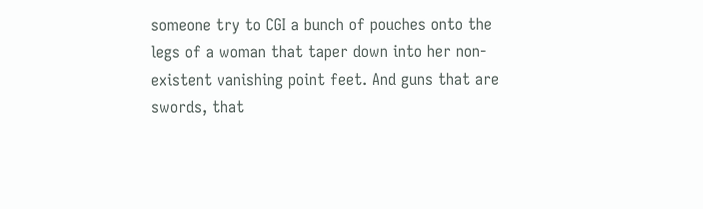someone try to CGI a bunch of pouches onto the legs of a woman that taper down into her non-existent vanishing point feet. And guns that are swords, that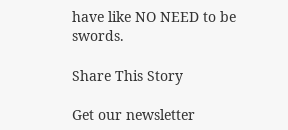have like NO NEED to be swords.

Share This Story

Get our newsletter